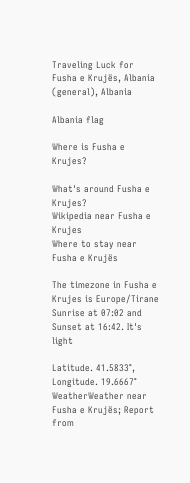Traveling Luck for Fusha e Krujës, Albania (general), Albania

Albania flag

Where is Fusha e Krujes?

What's around Fusha e Krujes?
Wikipedia near Fusha e Krujes
Where to stay near Fusha e Krujës

The timezone in Fusha e Krujes is Europe/Tirane
Sunrise at 07:02 and Sunset at 16:42. It's light

Latitude. 41.5833°, Longitude. 19.6667°
WeatherWeather near Fusha e Krujës; Report from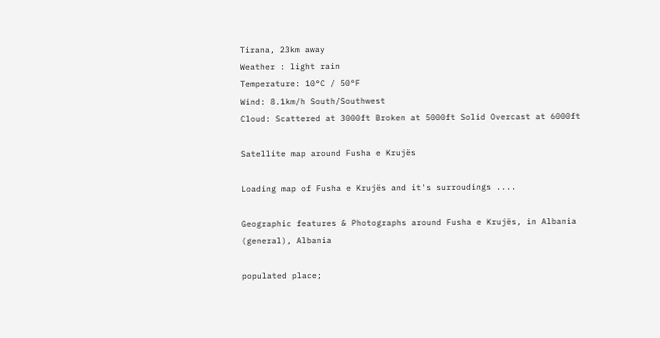Tirana, 23km away
Weather : light rain
Temperature: 10°C / 50°F
Wind: 8.1km/h South/Southwest
Cloud: Scattered at 3000ft Broken at 5000ft Solid Overcast at 6000ft

Satellite map around Fusha e Krujës

Loading map of Fusha e Krujës and it's surroudings ....

Geographic features & Photographs around Fusha e Krujës, in Albania (general), Albania

populated place;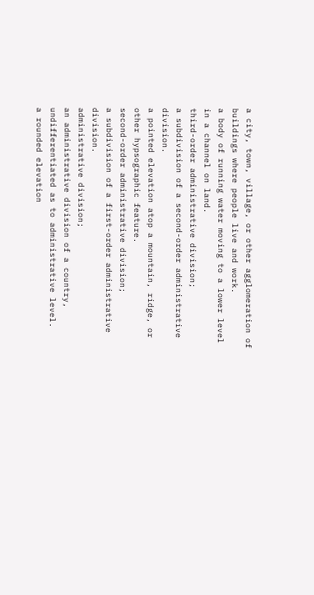a city, town, village, or other agglomeration of buildings where people live and work.
a body of running water moving to a lower level in a channel on land.
third-order administrative division;
a subdivision of a second-order administrative division.
a pointed elevation atop a mountain, ridge, or other hypsographic feature.
second-order administrative division;
a subdivision of a first-order administrative division.
administrative division;
an administrative division of a country, undifferentiated as to administrative level.
a rounded elevation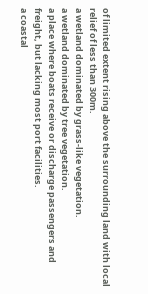of limited extent rising above the surrounding land with local relief of less than 300m.
a wetland dominated by grass-like vegetation.
a wetland dominated by tree vegetation.
a place where boats receive or discharge passengers and freight, but lacking most port facilities.
a coastal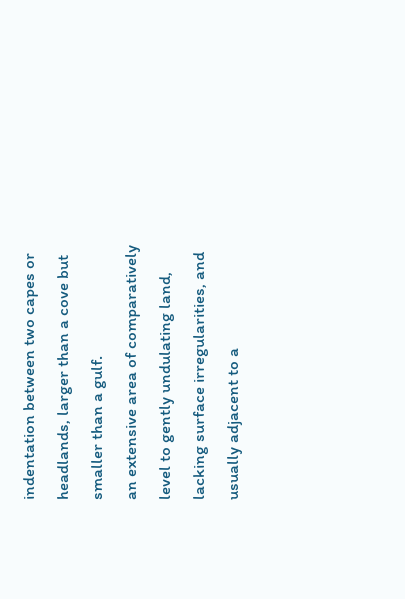indentation between two capes or headlands, larger than a cove but smaller than a gulf.
an extensive area of comparatively level to gently undulating land, lacking surface irregularities, and usually adjacent to a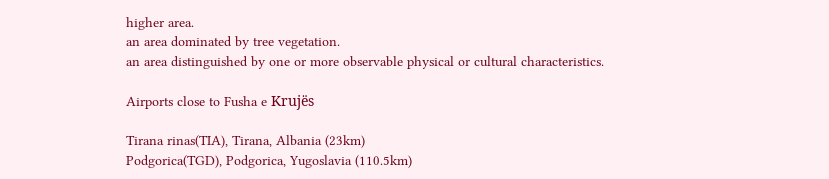higher area.
an area dominated by tree vegetation.
an area distinguished by one or more observable physical or cultural characteristics.

Airports close to Fusha e Krujës

Tirana rinas(TIA), Tirana, Albania (23km)
Podgorica(TGD), Podgorica, Yugoslavia (110.5km)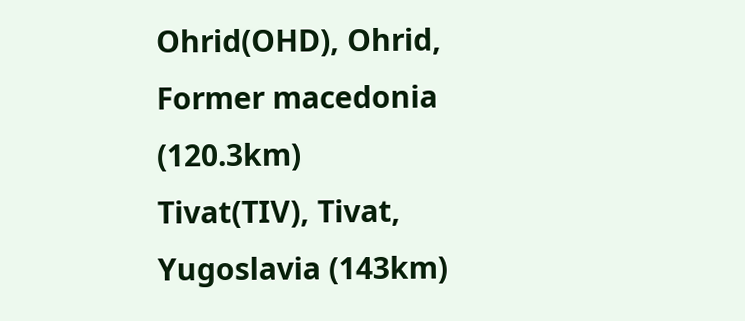Ohrid(OHD), Ohrid, Former macedonia (120.3km)
Tivat(TIV), Tivat, Yugoslavia (143km)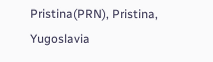Pristina(PRN), Pristina, Yugoslavia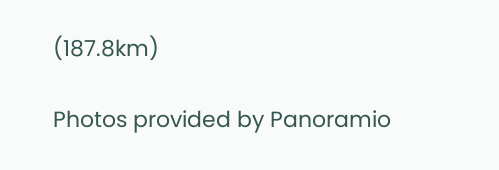(187.8km)

Photos provided by Panoramio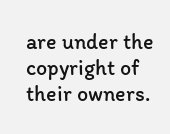are under the copyright of their owners.